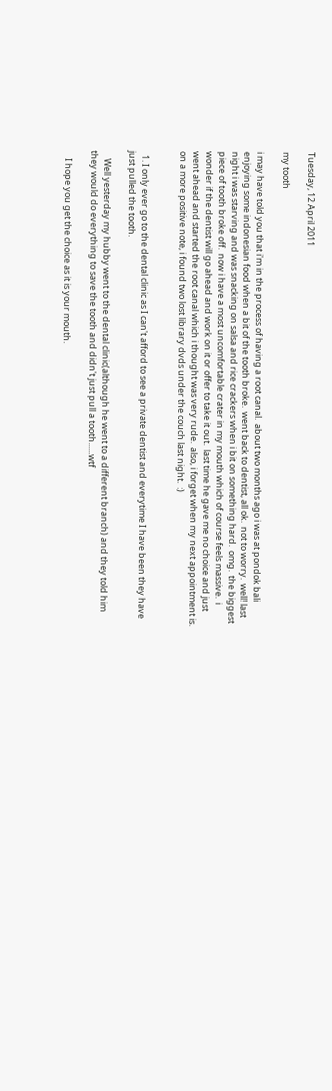Tuesday, 12 April 2011

my tooth

i may have told you that i'm in the process of having a root canal.  about two months ago i was at pondok bali enjoying some indonesian food when a bit of the tooth broke.  went back to dentist, all ok.  not to worry.  well! last night i was starving and was snacking on salsa and rice crackers when i bit on something hard.  omg.  the biggest piece of tooth broke off.  now i have a most uncomfortable crater in my mouth which of course feels massive.  i wonder if the dentist will go ahead and work on it or offer to take it out.  last time he gave me no choice and just went ahead and started the root canal which i thought was very rude.  also, i forget when my next appointment is.  on a more positive note, i found two lost library dvds under the couch last night.  :)


  1. I only ever go to the dental clinic as I can't afford to see a private dentist and everytime I have been they have just pulled the tooth.

    Well yesterday my hubby went to the dental clinic(although he went to a different branch) and they told him they would do everything to save the tooth and didn't just pull a tooth......wtf

    I hope you get the choice as it is your mouth.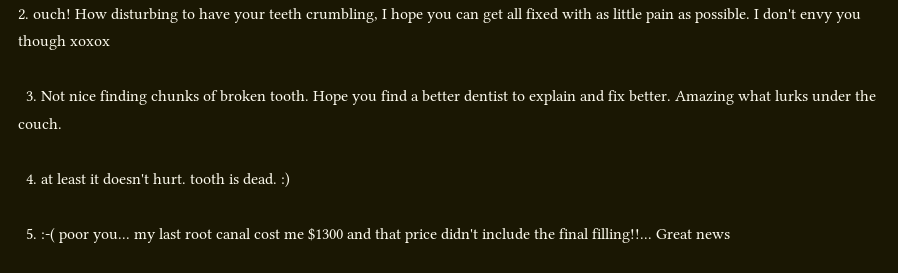2. ouch! How disturbing to have your teeth crumbling, I hope you can get all fixed with as little pain as possible. I don't envy you though xoxox

  3. Not nice finding chunks of broken tooth. Hope you find a better dentist to explain and fix better. Amazing what lurks under the couch.

  4. at least it doesn't hurt. tooth is dead. :)

  5. :-( poor you... my last root canal cost me $1300 and that price didn't include the final filling!!... Great news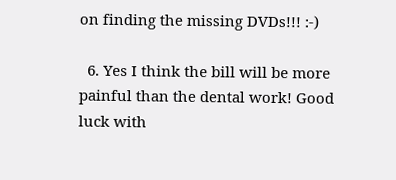on finding the missing DVDs!!! :-)

  6. Yes I think the bill will be more painful than the dental work! Good luck with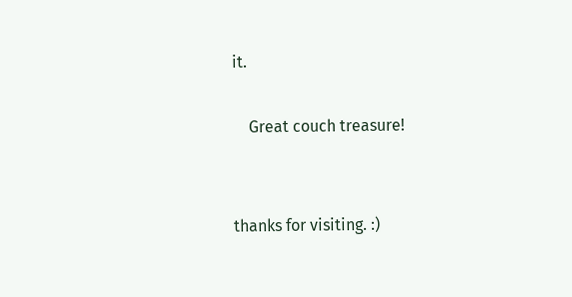it.

    Great couch treasure!


thanks for visiting. :)